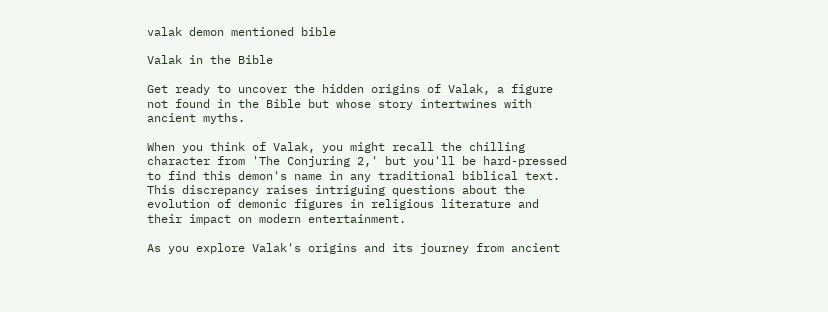valak demon mentioned bible

Valak in the Bible

Get ready to uncover the hidden origins of Valak, a figure not found in the Bible but whose story intertwines with ancient myths.

When you think of Valak, you might recall the chilling character from 'The Conjuring 2,' but you'll be hard-pressed to find this demon's name in any traditional biblical text. This discrepancy raises intriguing questions about the evolution of demonic figures in religious literature and their impact on modern entertainment.

As you explore Valak's origins and its journey from ancient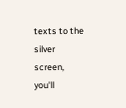texts to the silver screen, you'll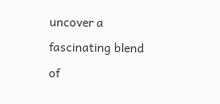uncover a fascinating blend of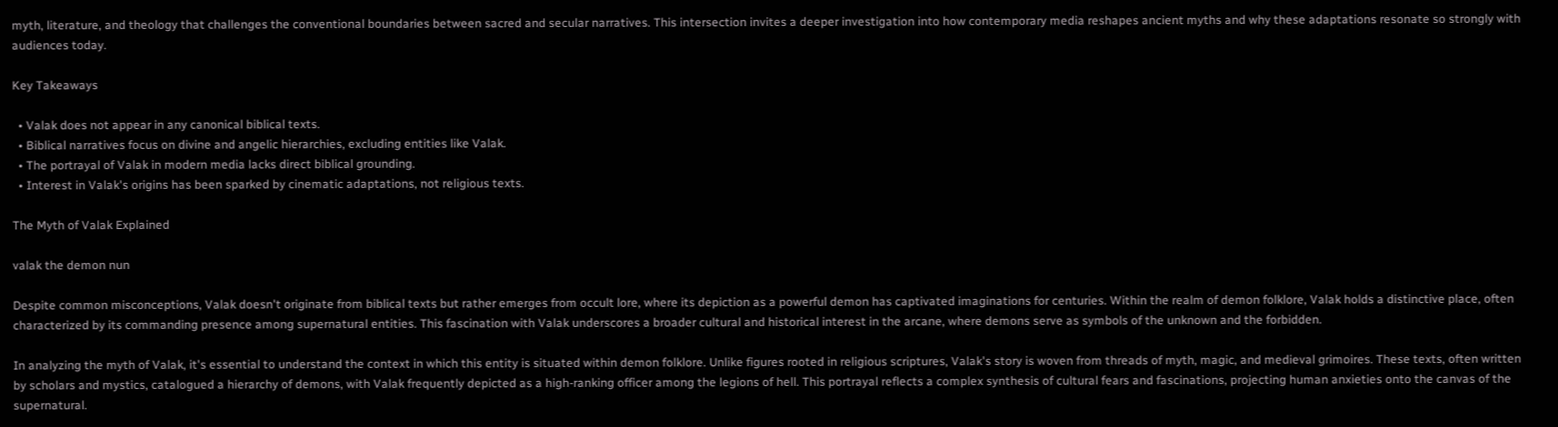myth, literature, and theology that challenges the conventional boundaries between sacred and secular narratives. This intersection invites a deeper investigation into how contemporary media reshapes ancient myths and why these adaptations resonate so strongly with audiences today.

Key Takeaways

  • Valak does not appear in any canonical biblical texts.
  • Biblical narratives focus on divine and angelic hierarchies, excluding entities like Valak.
  • The portrayal of Valak in modern media lacks direct biblical grounding.
  • Interest in Valak's origins has been sparked by cinematic adaptations, not religious texts.

The Myth of Valak Explained

valak the demon nun

Despite common misconceptions, Valak doesn't originate from biblical texts but rather emerges from occult lore, where its depiction as a powerful demon has captivated imaginations for centuries. Within the realm of demon folklore, Valak holds a distinctive place, often characterized by its commanding presence among supernatural entities. This fascination with Valak underscores a broader cultural and historical interest in the arcane, where demons serve as symbols of the unknown and the forbidden.

In analyzing the myth of Valak, it's essential to understand the context in which this entity is situated within demon folklore. Unlike figures rooted in religious scriptures, Valak's story is woven from threads of myth, magic, and medieval grimoires. These texts, often written by scholars and mystics, catalogued a hierarchy of demons, with Valak frequently depicted as a high-ranking officer among the legions of hell. This portrayal reflects a complex synthesis of cultural fears and fascinations, projecting human anxieties onto the canvas of the supernatural.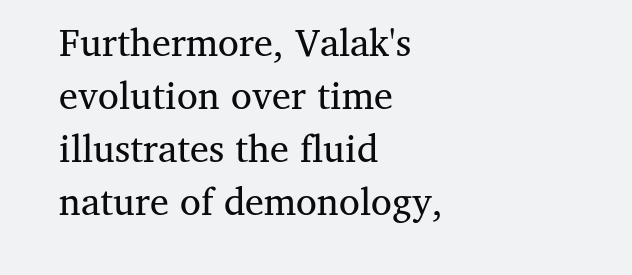Furthermore, Valak's evolution over time illustrates the fluid nature of demonology,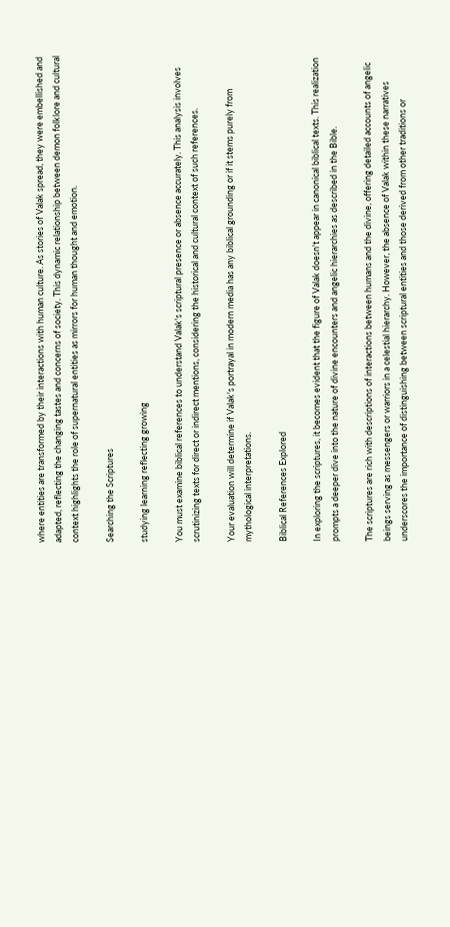where entities are transformed by their interactions with human culture. As stories of Valak spread, they were embellished and adapted, reflecting the changing tastes and concerns of society. This dynamic relationship between demon folklore and cultural context highlights the role of supernatural entities as mirrors for human thought and emotion.

Searching the Scriptures

studying learning reflecting growing

You must examine biblical references to understand Valak's scriptural presence or absence accurately. This analysis involves scrutinizing texts for direct or indirect mentions, considering the historical and cultural context of such references.

Your evaluation will determine if Valak's portrayal in modern media has any biblical grounding or if it stems purely from mythological interpretations.

Biblical References Explored

In exploring the scriptures, it becomes evident that the figure of Valak doesn't appear in canonical biblical texts. This realization prompts a deeper dive into the nature of divine encounters and angelic hierarchies as described in the Bible.

The scriptures are rich with descriptions of interactions between humans and the divine, offering detailed accounts of angelic beings serving as messengers or warriors in a celestial hierarchy. However, the absence of Valak within these narratives underscores the importance of distinguishing between scriptural entities and those derived from other traditions or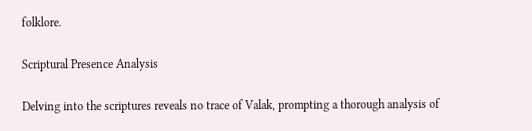folklore.

Scriptural Presence Analysis

Delving into the scriptures reveals no trace of Valak, prompting a thorough analysis of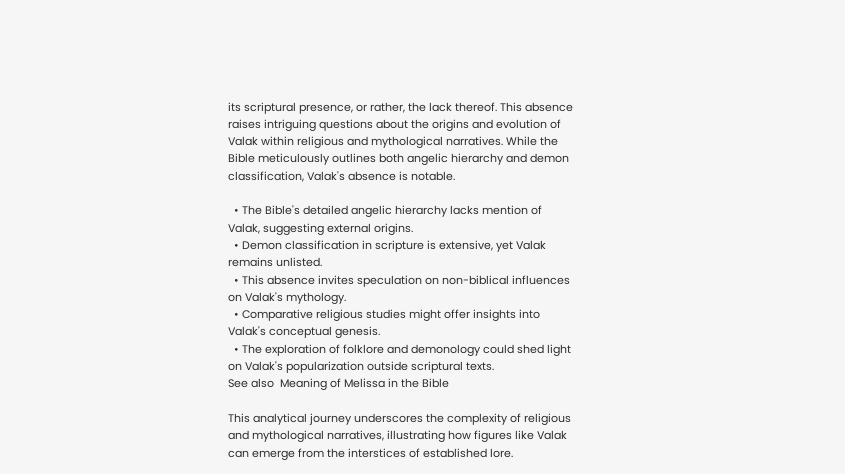its scriptural presence, or rather, the lack thereof. This absence raises intriguing questions about the origins and evolution of Valak within religious and mythological narratives. While the Bible meticulously outlines both angelic hierarchy and demon classification, Valak's absence is notable.

  • The Bible's detailed angelic hierarchy lacks mention of Valak, suggesting external origins.
  • Demon classification in scripture is extensive, yet Valak remains unlisted.
  • This absence invites speculation on non-biblical influences on Valak's mythology.
  • Comparative religious studies might offer insights into Valak's conceptual genesis.
  • The exploration of folklore and demonology could shed light on Valak's popularization outside scriptural texts.
See also  Meaning of Melissa in the Bible

This analytical journey underscores the complexity of religious and mythological narratives, illustrating how figures like Valak can emerge from the interstices of established lore.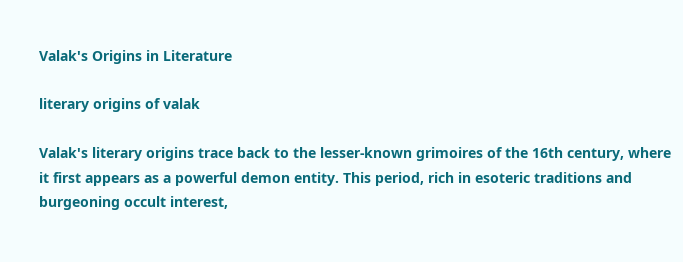Valak's Origins in Literature

literary origins of valak

Valak's literary origins trace back to the lesser-known grimoires of the 16th century, where it first appears as a powerful demon entity. This period, rich in esoteric traditions and burgeoning occult interest,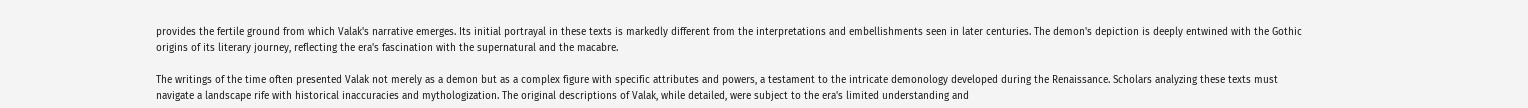provides the fertile ground from which Valak's narrative emerges. Its initial portrayal in these texts is markedly different from the interpretations and embellishments seen in later centuries. The demon's depiction is deeply entwined with the Gothic origins of its literary journey, reflecting the era's fascination with the supernatural and the macabre.

The writings of the time often presented Valak not merely as a demon but as a complex figure with specific attributes and powers, a testament to the intricate demonology developed during the Renaissance. Scholars analyzing these texts must navigate a landscape rife with historical inaccuracies and mythologization. The original descriptions of Valak, while detailed, were subject to the era's limited understanding and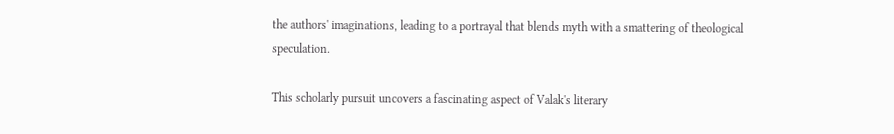the authors' imaginations, leading to a portrayal that blends myth with a smattering of theological speculation.

This scholarly pursuit uncovers a fascinating aspect of Valak's literary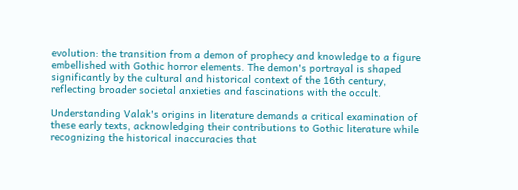evolution: the transition from a demon of prophecy and knowledge to a figure embellished with Gothic horror elements. The demon's portrayal is shaped significantly by the cultural and historical context of the 16th century, reflecting broader societal anxieties and fascinations with the occult.

Understanding Valak's origins in literature demands a critical examination of these early texts, acknowledging their contributions to Gothic literature while recognizing the historical inaccuracies that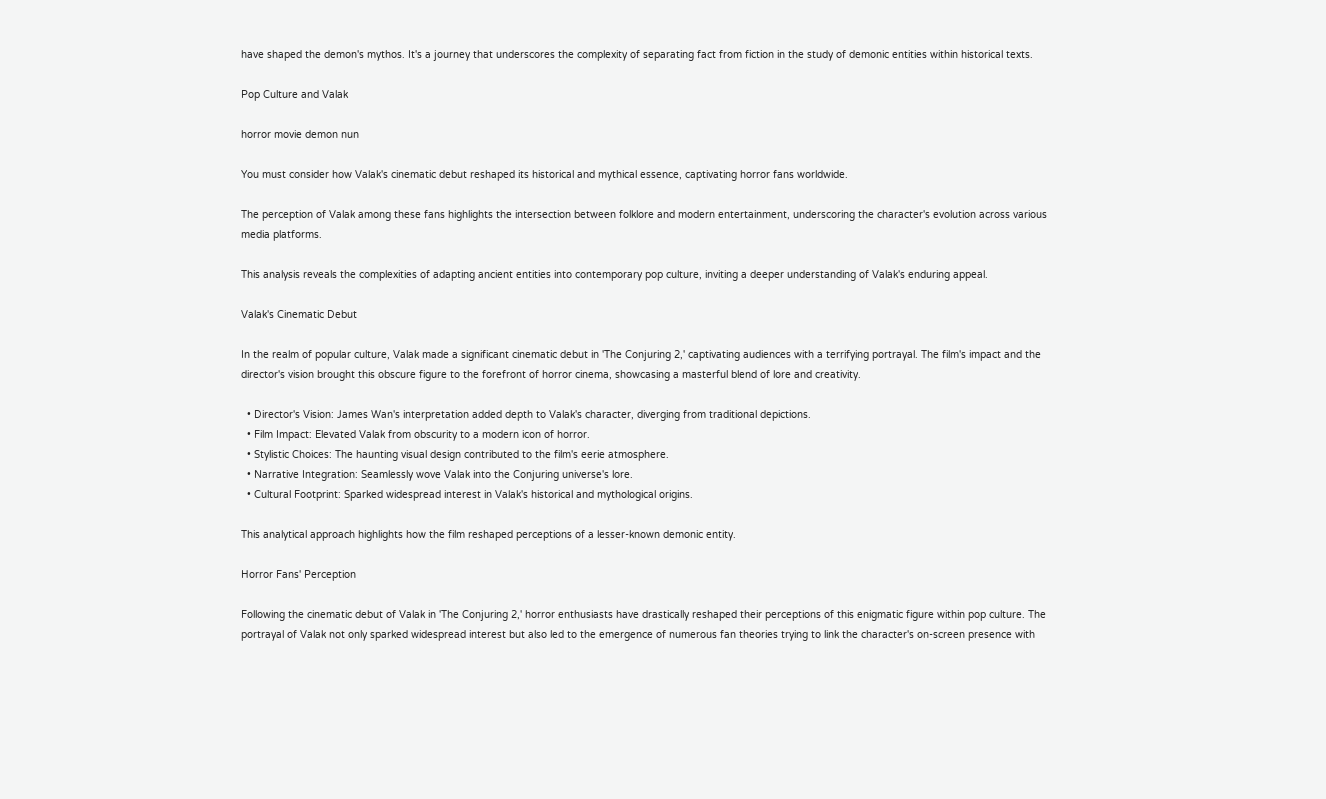have shaped the demon's mythos. It's a journey that underscores the complexity of separating fact from fiction in the study of demonic entities within historical texts.

Pop Culture and Valak

horror movie demon nun

You must consider how Valak's cinematic debut reshaped its historical and mythical essence, captivating horror fans worldwide.

The perception of Valak among these fans highlights the intersection between folklore and modern entertainment, underscoring the character's evolution across various media platforms.

This analysis reveals the complexities of adapting ancient entities into contemporary pop culture, inviting a deeper understanding of Valak's enduring appeal.

Valak's Cinematic Debut

In the realm of popular culture, Valak made a significant cinematic debut in 'The Conjuring 2,' captivating audiences with a terrifying portrayal. The film's impact and the director's vision brought this obscure figure to the forefront of horror cinema, showcasing a masterful blend of lore and creativity.

  • Director's Vision: James Wan's interpretation added depth to Valak's character, diverging from traditional depictions.
  • Film Impact: Elevated Valak from obscurity to a modern icon of horror.
  • Stylistic Choices: The haunting visual design contributed to the film's eerie atmosphere.
  • Narrative Integration: Seamlessly wove Valak into the Conjuring universe's lore.
  • Cultural Footprint: Sparked widespread interest in Valak's historical and mythological origins.

This analytical approach highlights how the film reshaped perceptions of a lesser-known demonic entity.

Horror Fans' Perception

Following the cinematic debut of Valak in 'The Conjuring 2,' horror enthusiasts have drastically reshaped their perceptions of this enigmatic figure within pop culture. The portrayal of Valak not only sparked widespread interest but also led to the emergence of numerous fan theories trying to link the character's on-screen presence with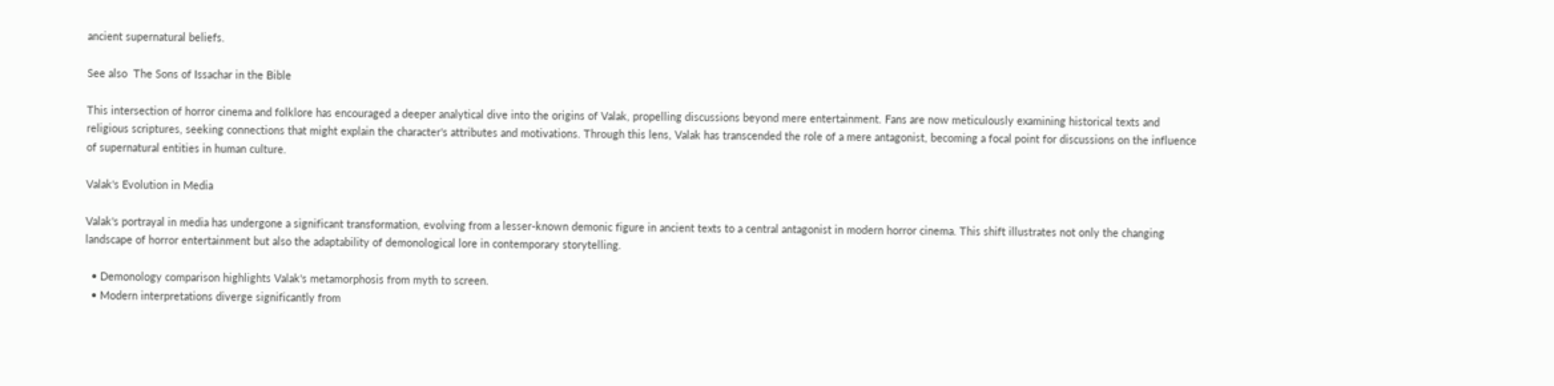ancient supernatural beliefs.

See also  The Sons of Issachar in the Bible

This intersection of horror cinema and folklore has encouraged a deeper analytical dive into the origins of Valak, propelling discussions beyond mere entertainment. Fans are now meticulously examining historical texts and religious scriptures, seeking connections that might explain the character's attributes and motivations. Through this lens, Valak has transcended the role of a mere antagonist, becoming a focal point for discussions on the influence of supernatural entities in human culture.

Valak's Evolution in Media

Valak's portrayal in media has undergone a significant transformation, evolving from a lesser-known demonic figure in ancient texts to a central antagonist in modern horror cinema. This shift illustrates not only the changing landscape of horror entertainment but also the adaptability of demonological lore in contemporary storytelling.

  • Demonology comparison highlights Valak's metamorphosis from myth to screen.
  • Modern interpretations diverge significantly from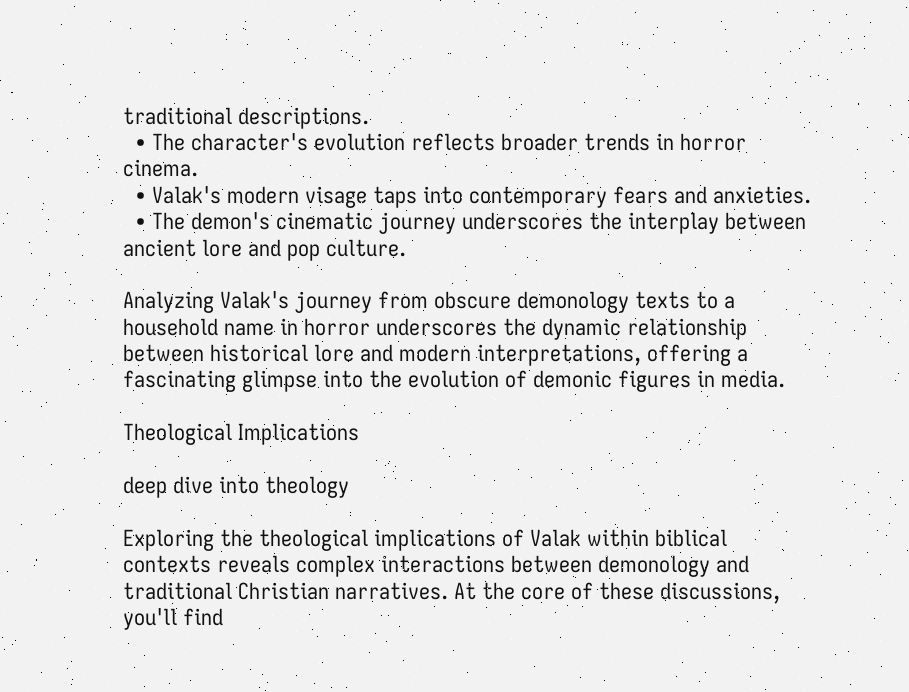traditional descriptions.
  • The character's evolution reflects broader trends in horror cinema.
  • Valak's modern visage taps into contemporary fears and anxieties.
  • The demon's cinematic journey underscores the interplay between ancient lore and pop culture.

Analyzing Valak's journey from obscure demonology texts to a household name in horror underscores the dynamic relationship between historical lore and modern interpretations, offering a fascinating glimpse into the evolution of demonic figures in media.

Theological Implications

deep dive into theology

Exploring the theological implications of Valak within biblical contexts reveals complex interactions between demonology and traditional Christian narratives. At the core of these discussions, you'll find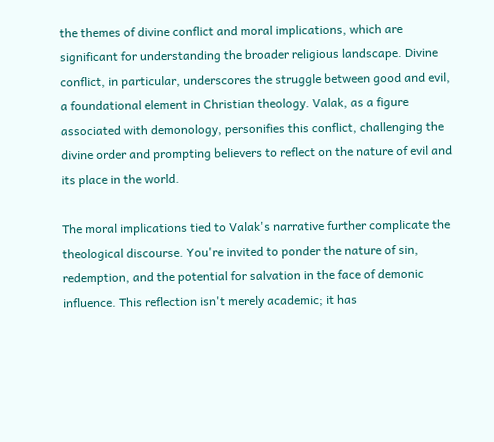the themes of divine conflict and moral implications, which are significant for understanding the broader religious landscape. Divine conflict, in particular, underscores the struggle between good and evil, a foundational element in Christian theology. Valak, as a figure associated with demonology, personifies this conflict, challenging the divine order and prompting believers to reflect on the nature of evil and its place in the world.

The moral implications tied to Valak's narrative further complicate the theological discourse. You're invited to ponder the nature of sin, redemption, and the potential for salvation in the face of demonic influence. This reflection isn't merely academic; it has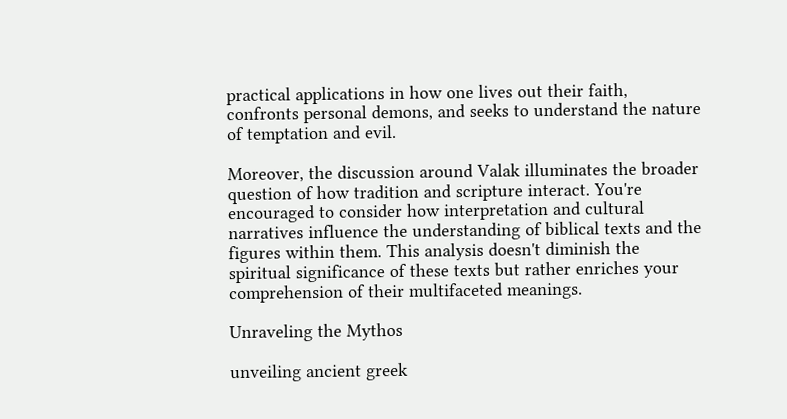practical applications in how one lives out their faith, confronts personal demons, and seeks to understand the nature of temptation and evil.

Moreover, the discussion around Valak illuminates the broader question of how tradition and scripture interact. You're encouraged to consider how interpretation and cultural narratives influence the understanding of biblical texts and the figures within them. This analysis doesn't diminish the spiritual significance of these texts but rather enriches your comprehension of their multifaceted meanings.

Unraveling the Mythos

unveiling ancient greek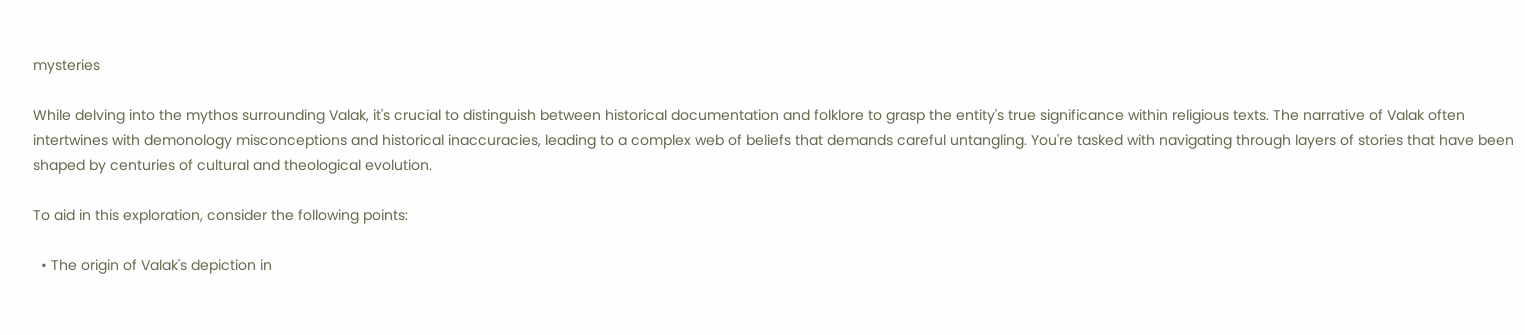mysteries

While delving into the mythos surrounding Valak, it's crucial to distinguish between historical documentation and folklore to grasp the entity's true significance within religious texts. The narrative of Valak often intertwines with demonology misconceptions and historical inaccuracies, leading to a complex web of beliefs that demands careful untangling. You're tasked with navigating through layers of stories that have been shaped by centuries of cultural and theological evolution.

To aid in this exploration, consider the following points:

  • The origin of Valak's depiction in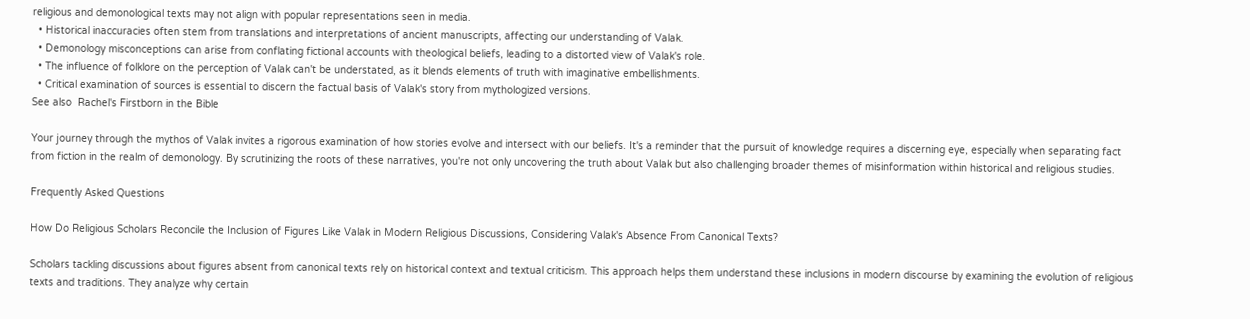religious and demonological texts may not align with popular representations seen in media.
  • Historical inaccuracies often stem from translations and interpretations of ancient manuscripts, affecting our understanding of Valak.
  • Demonology misconceptions can arise from conflating fictional accounts with theological beliefs, leading to a distorted view of Valak's role.
  • The influence of folklore on the perception of Valak can't be understated, as it blends elements of truth with imaginative embellishments.
  • Critical examination of sources is essential to discern the factual basis of Valak's story from mythologized versions.
See also  Rachel's Firstborn in the Bible

Your journey through the mythos of Valak invites a rigorous examination of how stories evolve and intersect with our beliefs. It's a reminder that the pursuit of knowledge requires a discerning eye, especially when separating fact from fiction in the realm of demonology. By scrutinizing the roots of these narratives, you're not only uncovering the truth about Valak but also challenging broader themes of misinformation within historical and religious studies.

Frequently Asked Questions

How Do Religious Scholars Reconcile the Inclusion of Figures Like Valak in Modern Religious Discussions, Considering Valak's Absence From Canonical Texts?

Scholars tackling discussions about figures absent from canonical texts rely on historical context and textual criticism. This approach helps them understand these inclusions in modern discourse by examining the evolution of religious texts and traditions. They analyze why certain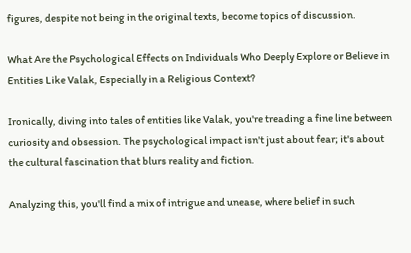figures, despite not being in the original texts, become topics of discussion.

What Are the Psychological Effects on Individuals Who Deeply Explore or Believe in Entities Like Valak, Especially in a Religious Context?

Ironically, diving into tales of entities like Valak, you're treading a fine line between curiosity and obsession. The psychological impact isn't just about fear; it's about the cultural fascination that blurs reality and fiction.

Analyzing this, you'll find a mix of intrigue and unease, where belief in such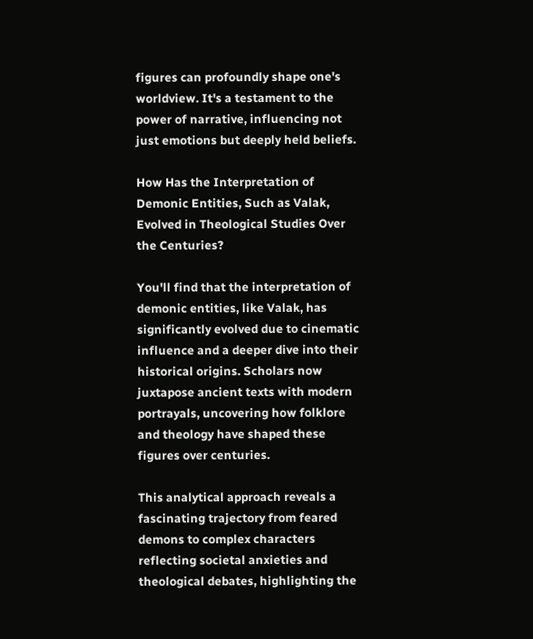figures can profoundly shape one's worldview. It's a testament to the power of narrative, influencing not just emotions but deeply held beliefs.

How Has the Interpretation of Demonic Entities, Such as Valak, Evolved in Theological Studies Over the Centuries?

You'll find that the interpretation of demonic entities, like Valak, has significantly evolved due to cinematic influence and a deeper dive into their historical origins. Scholars now juxtapose ancient texts with modern portrayals, uncovering how folklore and theology have shaped these figures over centuries.

This analytical approach reveals a fascinating trajectory from feared demons to complex characters reflecting societal anxieties and theological debates, highlighting the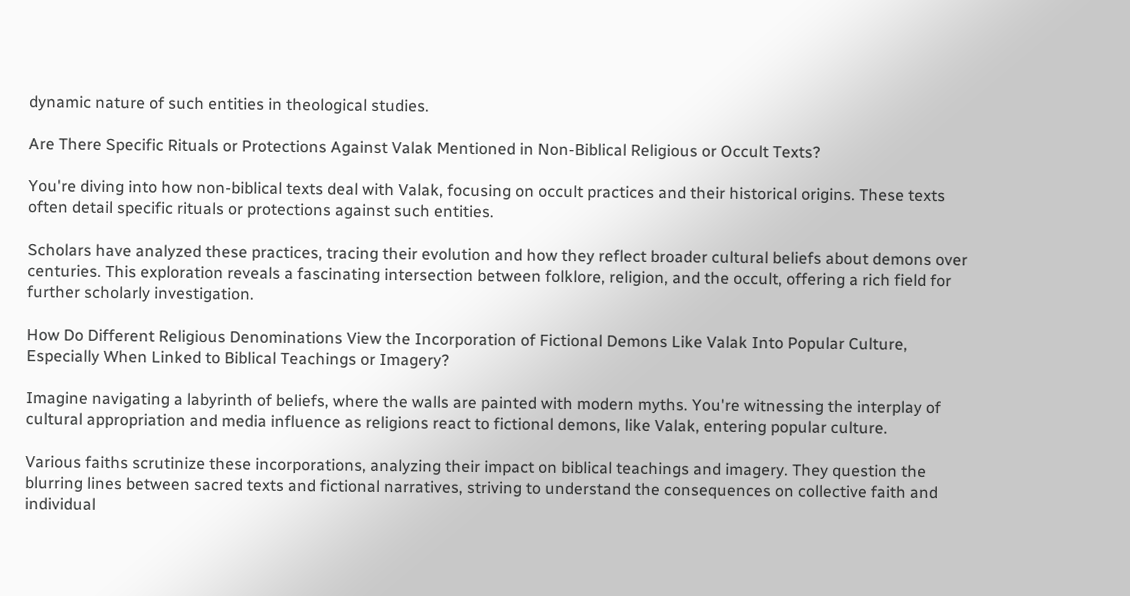dynamic nature of such entities in theological studies.

Are There Specific Rituals or Protections Against Valak Mentioned in Non-Biblical Religious or Occult Texts?

You're diving into how non-biblical texts deal with Valak, focusing on occult practices and their historical origins. These texts often detail specific rituals or protections against such entities.

Scholars have analyzed these practices, tracing their evolution and how they reflect broader cultural beliefs about demons over centuries. This exploration reveals a fascinating intersection between folklore, religion, and the occult, offering a rich field for further scholarly investigation.

How Do Different Religious Denominations View the Incorporation of Fictional Demons Like Valak Into Popular Culture, Especially When Linked to Biblical Teachings or Imagery?

Imagine navigating a labyrinth of beliefs, where the walls are painted with modern myths. You're witnessing the interplay of cultural appropriation and media influence as religions react to fictional demons, like Valak, entering popular culture.

Various faiths scrutinize these incorporations, analyzing their impact on biblical teachings and imagery. They question the blurring lines between sacred texts and fictional narratives, striving to understand the consequences on collective faith and individual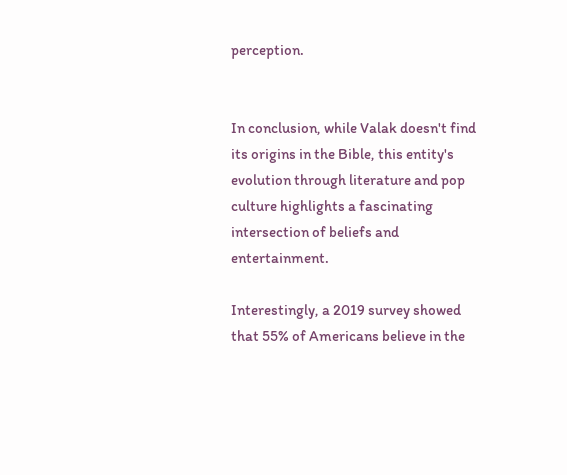perception.


In conclusion, while Valak doesn't find its origins in the Bible, this entity's evolution through literature and pop culture highlights a fascinating intersection of beliefs and entertainment.

Interestingly, a 2019 survey showed that 55% of Americans believe in the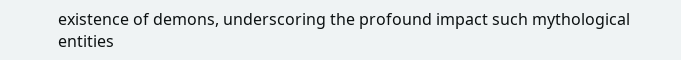existence of demons, underscoring the profound impact such mythological entities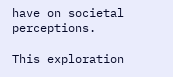have on societal perceptions.

This exploration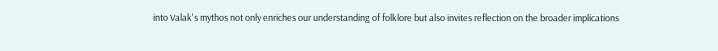into Valak's mythos not only enriches our understanding of folklore but also invites reflection on the broader implications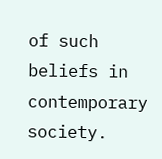of such beliefs in contemporary society.